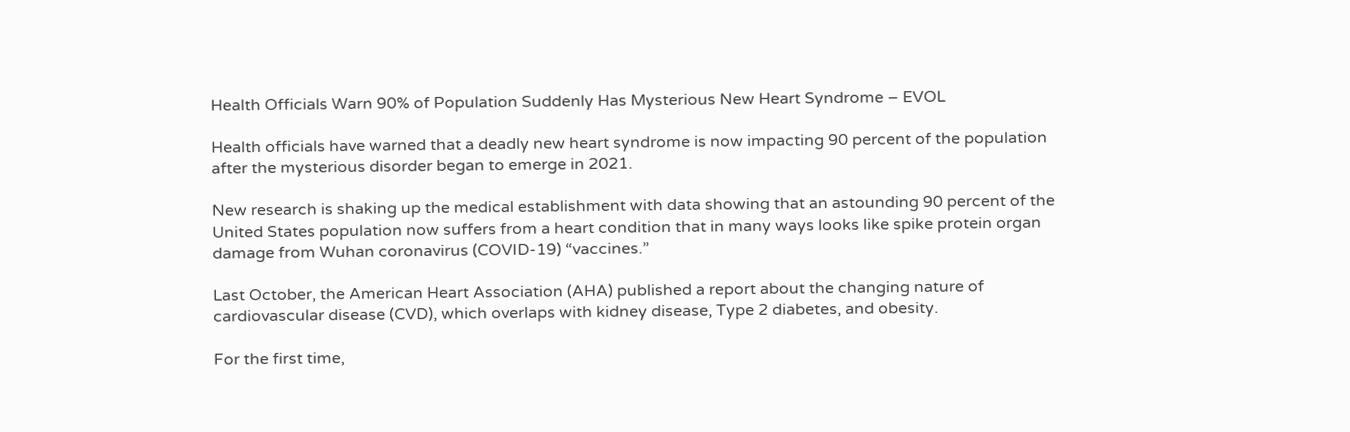Health Officials Warn 90% of Population Suddenly Has Mysterious New Heart Syndrome – EVOL

Health officials have warned that a deadly new heart syndrome is now impacting 90 percent of the population after the mysterious disorder began to emerge in 2021.

New research is shaking up the medical establishment with data showing that an astounding 90 percent of the United States population now suffers from a heart condition that in many ways looks like spike protein organ damage from Wuhan coronavirus (COVID-19) “vaccines.”

Last October, the American Heart Association (AHA) published a report about the changing nature of cardiovascular disease (CVD), which overlaps with kidney disease, Type 2 diabetes, and obesity.

For the first time,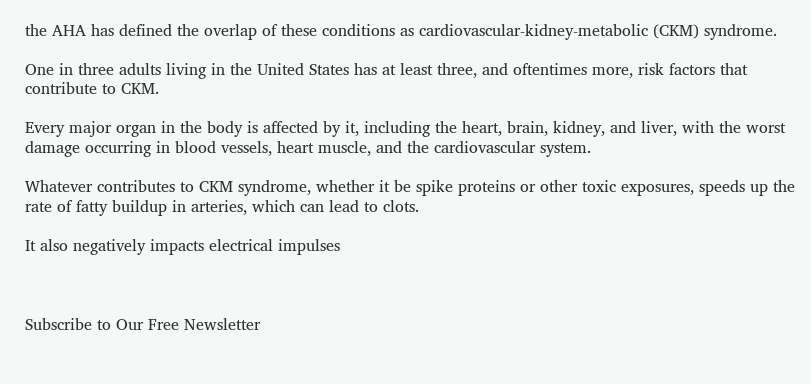the AHA has defined the overlap of these conditions as cardiovascular-kidney-metabolic (CKM) syndrome.

One in three adults living in the United States has at least three, and oftentimes more, risk factors that contribute to CKM.

Every major organ in the body is affected by it, including the heart, brain, kidney, and liver, with the worst damage occurring in blood vessels, heart muscle, and the cardiovascular system.

Whatever contributes to CKM syndrome, whether it be spike proteins or other toxic exposures, speeds up the rate of fatty buildup in arteries, which can lead to clots.

It also negatively impacts electrical impulses



Subscribe to Our Free Newsletter